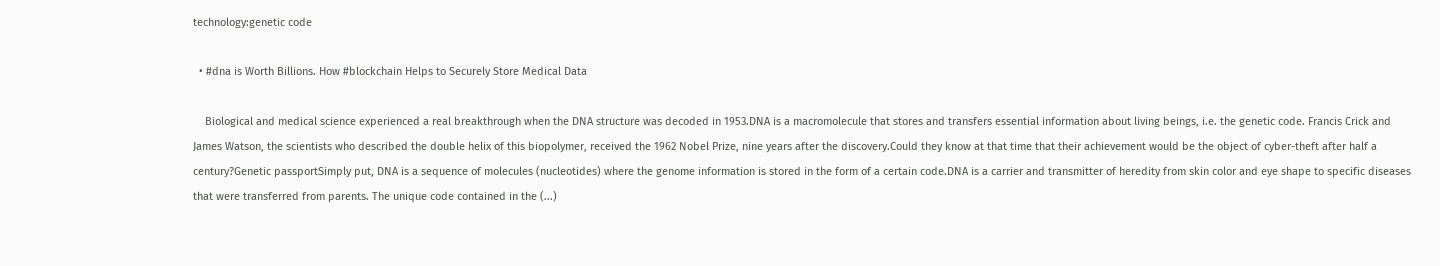technology:genetic code

  • #dna is Worth Billions. How #blockchain Helps to Securely Store Medical Data

    Biological and medical science experienced a real breakthrough when the DNA structure was decoded in 1953.DNA is a macromolecule that stores and transfers essential information about living beings, i.e. the genetic code. Francis Crick and James Watson, the scientists who described the double helix of this biopolymer, received the 1962 Nobel Prize, nine years after the discovery.Could they know at that time that their achievement would be the object of cyber-theft after half a century?Genetic passportSimply put, DNA is a sequence of molecules (nucleotides) where the genome information is stored in the form of a certain code.DNA is a carrier and transmitter of heredity from skin color and eye shape to specific diseases that were transferred from parents. The unique code contained in the (...)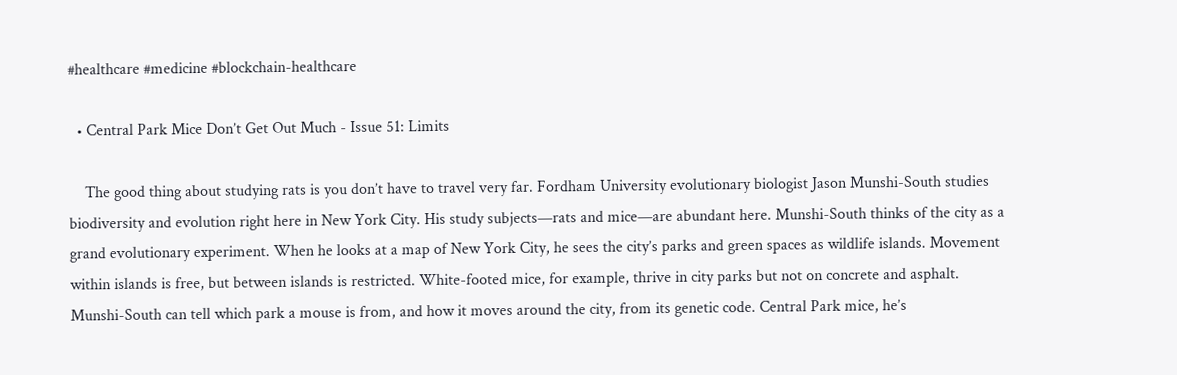#healthcare #medicine #blockchain-healthcare

  • Central Park Mice Don’t Get Out Much - Issue 51: Limits

    The good thing about studying rats is you don’t have to travel very far. Fordham University evolutionary biologist Jason Munshi-South studies biodiversity and evolution right here in New York City. His study subjects—rats and mice—are abundant here. Munshi-South thinks of the city as a grand evolutionary experiment. When he looks at a map of New York City, he sees the city’s parks and green spaces as wildlife islands. Movement within islands is free, but between islands is restricted. White-footed mice, for example, thrive in city parks but not on concrete and asphalt. Munshi-South can tell which park a mouse is from, and how it moves around the city, from its genetic code. Central Park mice, he’s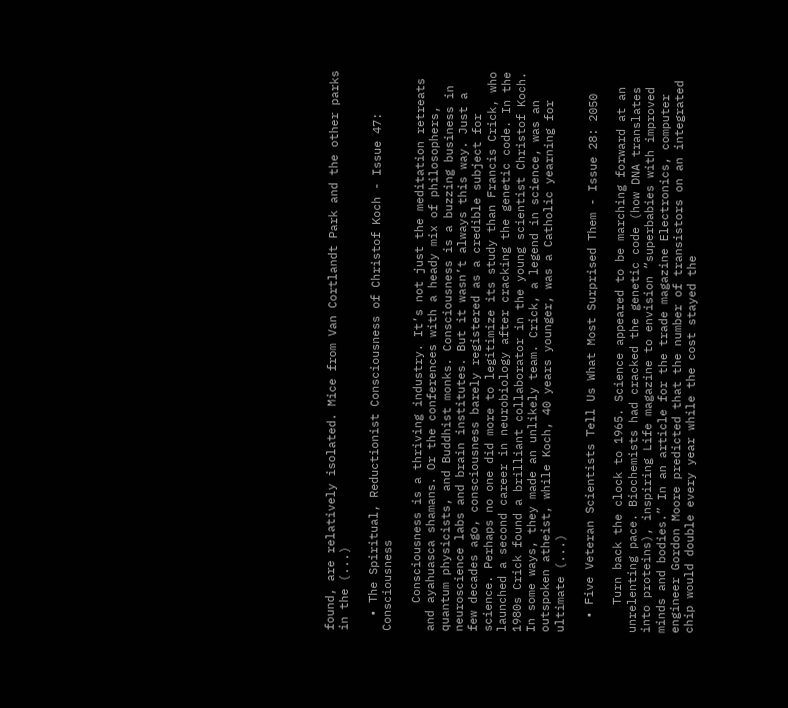found, are relatively isolated. Mice from Van Cortlandt Park and the other parks in the (...)

  • The Spiritual, Reductionist Consciousness of Christof Koch - Issue 47: Consciousness

    Consciousness is a thriving industry. It’s not just the meditation retreats and ayahuasca shamans. Or the conferences with a heady mix of philosophers, quantum physicists, and Buddhist monks. Consciousness is a buzzing business in neuroscience labs and brain institutes. But it wasn’t always this way. Just a few decades ago, consciousness barely registered as a credible subject for science. Perhaps no one did more to legitimize its study than Francis Crick, who launched a second career in neurobiology after cracking the genetic code. In the 1980s Crick found a brilliant collaborator in the young scientist Christof Koch. In some ways, they made an unlikely team. Crick, a legend in science, was an outspoken atheist, while Koch, 40 years younger, was a Catholic yearning for ultimate (...)

  • Five Veteran Scientists Tell Us What Most Surprised Them - Issue 28: 2050

    Turn back the clock to 1965. Science appeared to be marching forward at an unrelenting pace. Biochemists had cracked the genetic code (how DNA translates into proteins), inspiring Life magazine to envision “superbabies with improved minds and bodies.” In an article for the trade magazine Electronics, computer engineer Gordon Moore predicted that the number of transistors on an integrated chip would double every year while the cost stayed the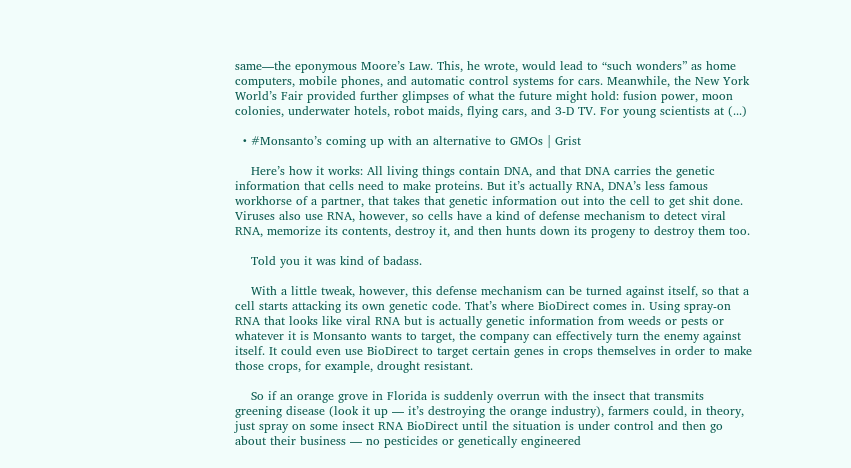same—the eponymous Moore’s Law. This, he wrote, would lead to “such wonders” as home computers, mobile phones, and automatic control systems for cars. Meanwhile, the New York World’s Fair provided further glimpses of what the future might hold: fusion power, moon colonies, underwater hotels, robot maids, flying cars, and 3-D TV. For young scientists at (...)

  • #Monsanto’s coming up with an alternative to GMOs | Grist

    Here’s how it works: All living things contain DNA, and that DNA carries the genetic information that cells need to make proteins. But it’s actually RNA, DNA’s less famous workhorse of a partner, that takes that genetic information out into the cell to get shit done. Viruses also use RNA, however, so cells have a kind of defense mechanism to detect viral RNA, memorize its contents, destroy it, and then hunts down its progeny to destroy them too.

    Told you it was kind of badass.

    With a little tweak, however, this defense mechanism can be turned against itself, so that a cell starts attacking its own genetic code. That’s where BioDirect comes in. Using spray-on RNA that looks like viral RNA but is actually genetic information from weeds or pests or whatever it is Monsanto wants to target, the company can effectively turn the enemy against itself. It could even use BioDirect to target certain genes in crops themselves in order to make those crops, for example, drought resistant.

    So if an orange grove in Florida is suddenly overrun with the insect that transmits greening disease (look it up — it’s destroying the orange industry), farmers could, in theory, just spray on some insect RNA BioDirect until the situation is under control and then go about their business — no pesticides or genetically engineered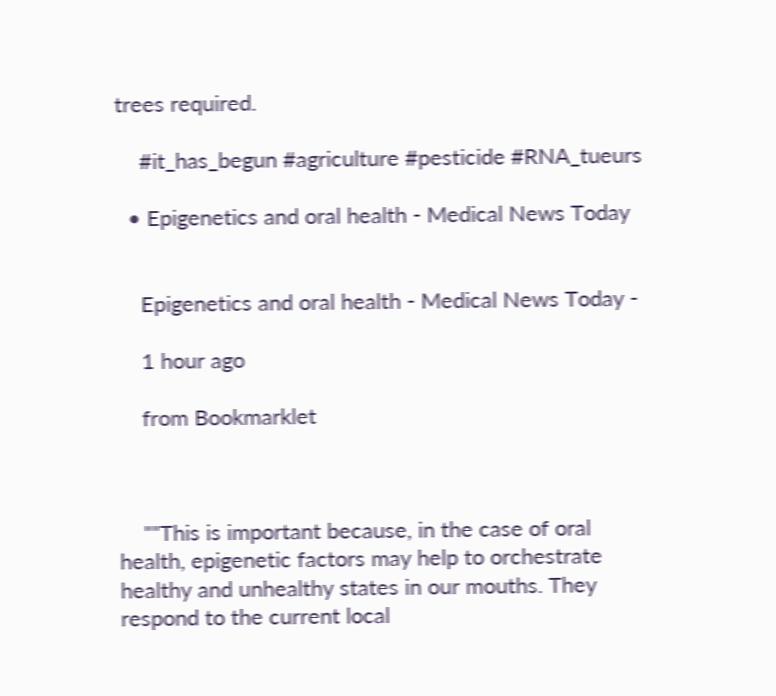trees required.

    #it_has_begun #agriculture #pesticide #RNA_tueurs

  • Epigenetics and oral health - Medical News Today


    Epigenetics and oral health - Medical News Today -

    1 hour ago

    from Bookmarklet



    ""This is important because, in the case of oral health, epigenetic factors may help to orchestrate healthy and unhealthy states in our mouths. They respond to the current local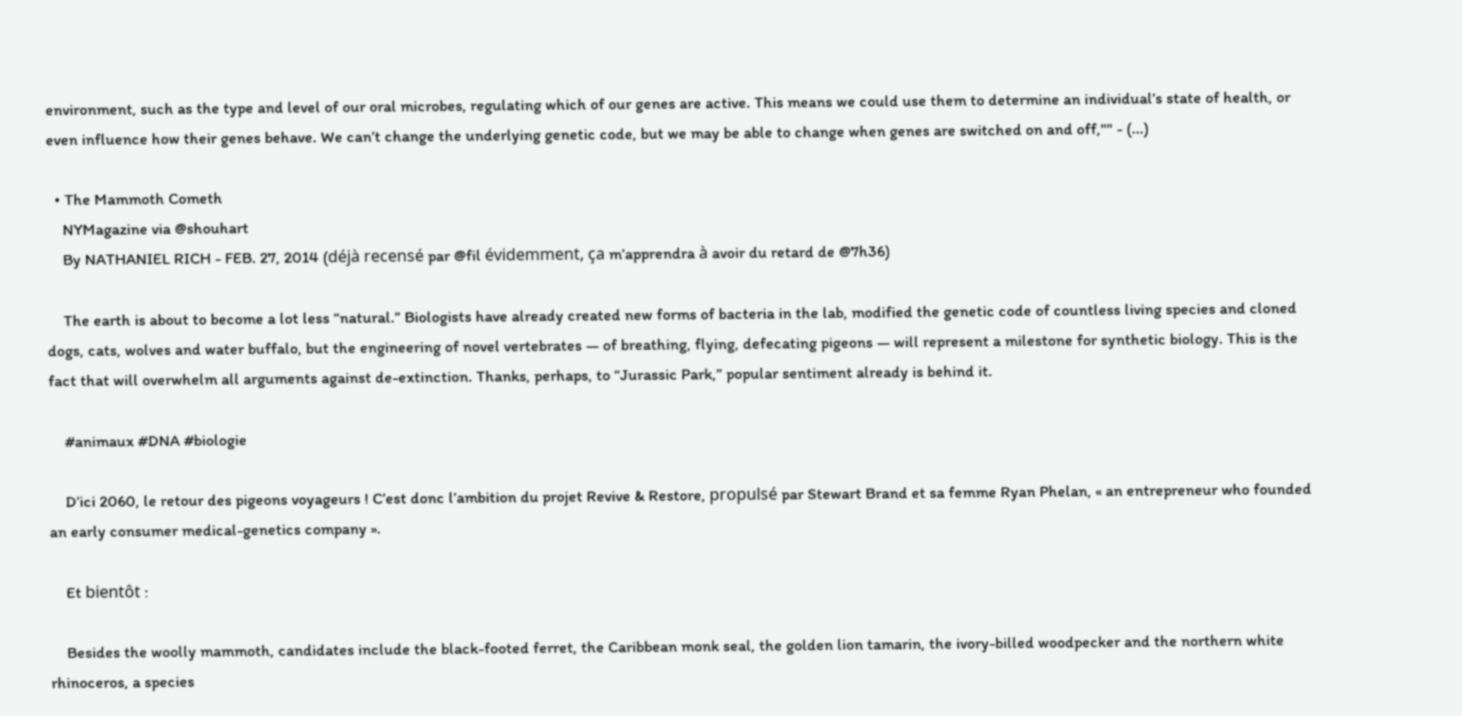environment, such as the type and level of our oral microbes, regulating which of our genes are active. This means we could use them to determine an individual’s state of health, or even influence how their genes behave. We can’t change the underlying genetic code, but we may be able to change when genes are switched on and off,"" - (...)

  • The Mammoth Cometh
    NYMagazine via @shouhart
    By NATHANIEL RICH - FEB. 27, 2014 (déjà recensé par @fil évidemment, ça m’apprendra à avoir du retard de @7h36)

    The earth is about to become a lot less “natural.” Biologists have already created new forms of bacteria in the lab, modified the genetic code of countless living species and cloned dogs, cats, wolves and water buffalo, but the engineering of novel vertebrates — of breathing, flying, defecating pigeons — will represent a milestone for synthetic biology. This is the fact that will overwhelm all arguments against de-extinction. Thanks, perhaps, to “Jurassic Park,” popular sentiment already is behind it.

    #animaux #DNA #biologie

    D’ici 2060, le retour des pigeons voyageurs ! C’est donc l’ambition du projet Revive & Restore, propulsé par Stewart Brand et sa femme Ryan Phelan, « an entrepreneur who founded an early consumer medical-genetics company ».

    Et bientôt :

    Besides the woolly mammoth, candidates include the black-footed ferret, the Caribbean monk seal, the golden lion tamarin, the ivory-billed woodpecker and the northern white rhinoceros, a species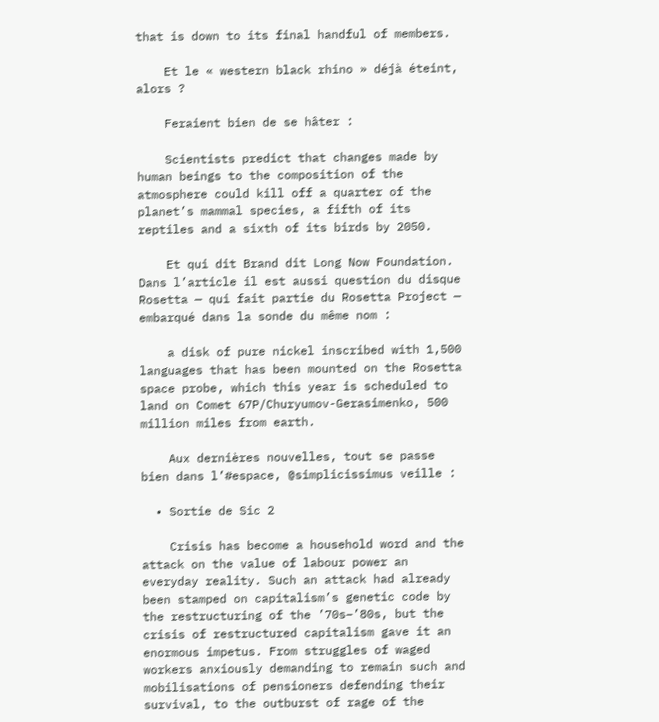that is down to its final handful of members.

    Et le « western black rhino » déjà éteint, alors ?

    Feraient bien de se hâter :

    Scientists predict that changes made by human beings to the composition of the atmosphere could kill off a quarter of the planet’s mammal species, a fifth of its reptiles and a sixth of its birds by 2050.

    Et qui dit Brand dit Long Now Foundation. Dans l’article il est aussi question du disque Rosetta — qui fait partie du Rosetta Project — embarqué dans la sonde du même nom :

    a disk of pure nickel inscribed with 1,500 languages that has been mounted on the Rosetta space probe, which this year is scheduled to land on Comet 67P/Churyumov-Gerasimenko, 500 million miles from earth.

    Aux dernières nouvelles, tout se passe bien dans l’#espace, @simplicissimus veille :

  • Sortie de Sic 2

    Crisis has become a household word and the attack on the value of labour power an everyday reality. Such an attack had already been stamped on capitalism’s genetic code by the restructuring of the ’70s–’80s, but the crisis of restructured capitalism gave it an enormous impetus. From struggles of waged workers anxiously demanding to remain such and mobilisations of pensioners defending their survival, to the outburst of rage of the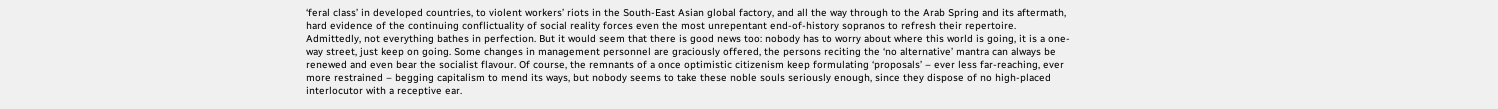‘feral class’ in developed countries, to violent workers’ riots in the South-East Asian global factory, and all the way through to the Arab Spring and its aftermath, hard evidence of the continuing conflictuality of social reality forces even the most unrepentant end-of-history sopranos to refresh their repertoire. Admittedly, not everything bathes in perfection. But it would seem that there is good news too: nobody has to worry about where this world is going, it is a one-way street, just keep on going. Some changes in management personnel are graciously offered, the persons reciting the ‘no alternative’ mantra can always be renewed and even bear the socialist flavour. Of course, the remnants of a once optimistic citizenism keep formulating ‘proposals’ – ever less far-reaching, ever more restrained – begging capitalism to mend its ways, but nobody seems to take these noble souls seriously enough, since they dispose of no high-placed interlocutor with a receptive ear.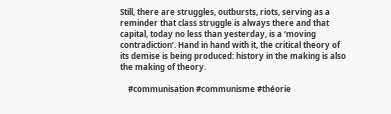Still, there are struggles, outbursts, riots, serving as a reminder that class struggle is always there and that capital, today no less than yesterday, is a ‘moving contradiction’. Hand in hand with it, the critical theory of its demise is being produced: history in the making is also the making of theory.

    #communisation #communisme #théorie